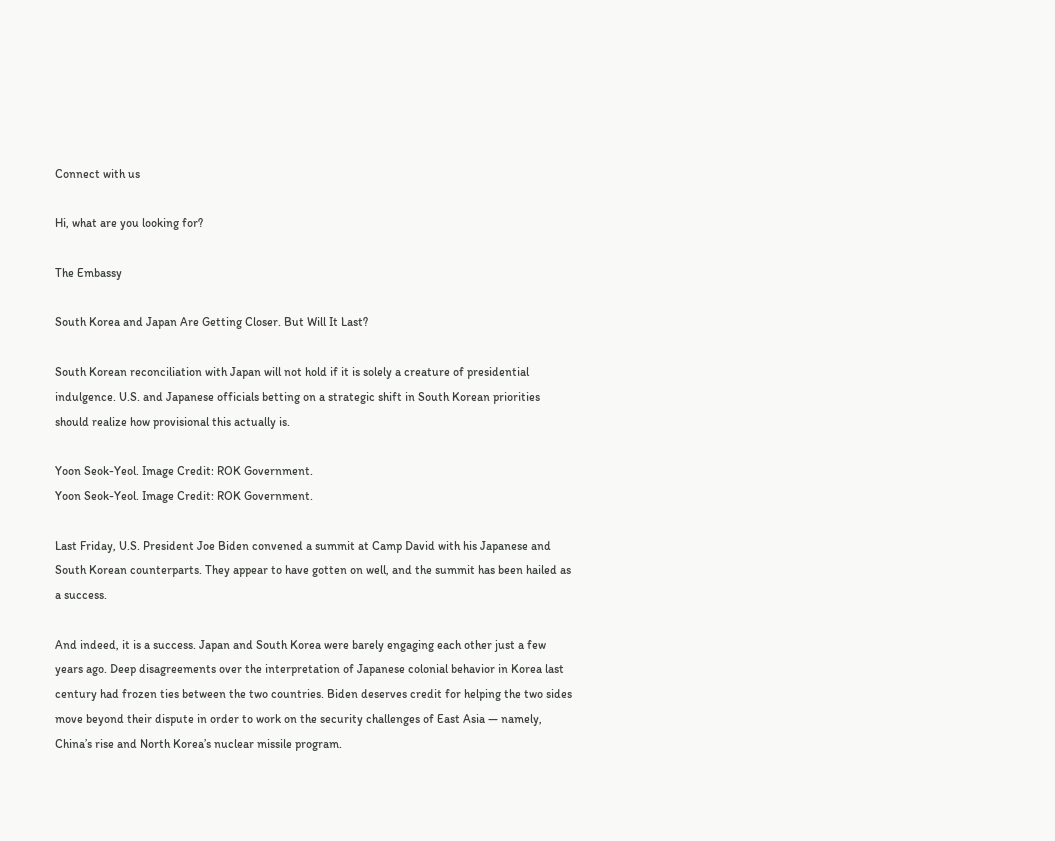Connect with us

Hi, what are you looking for?

The Embassy

South Korea and Japan Are Getting Closer. But Will It Last?

South Korean reconciliation with Japan will not hold if it is solely a creature of presidential indulgence. U.S. and Japanese officials betting on a strategic shift in South Korean priorities should realize how provisional this actually is.

Yoon Seok-Yeol. Image Credit: ROK Government.
Yoon Seok-Yeol. Image Credit: ROK Government.

Last Friday, U.S. President Joe Biden convened a summit at Camp David with his Japanese and South Korean counterparts. They appear to have gotten on well, and the summit has been hailed as a success.

And indeed, it is a success. Japan and South Korea were barely engaging each other just a few years ago. Deep disagreements over the interpretation of Japanese colonial behavior in Korea last century had frozen ties between the two countries. Biden deserves credit for helping the two sides move beyond their dispute in order to work on the security challenges of East Asia — namely, China’s rise and North Korea’s nuclear missile program.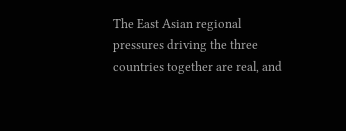The East Asian regional pressures driving the three countries together are real, and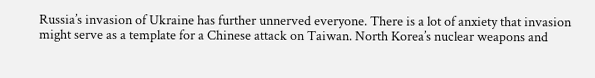Russia’s invasion of Ukraine has further unnerved everyone. There is a lot of anxiety that invasion might serve as a template for a Chinese attack on Taiwan. North Korea’s nuclear weapons and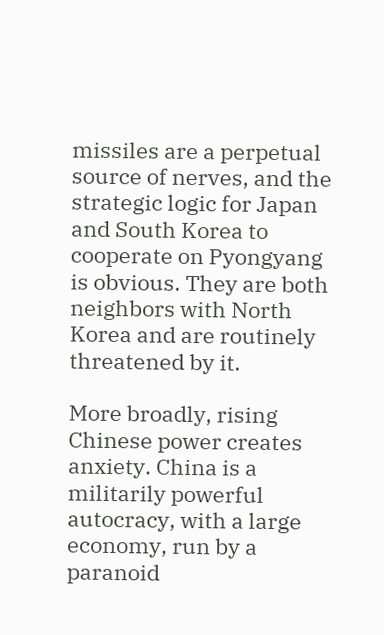missiles are a perpetual source of nerves, and the strategic logic for Japan and South Korea to cooperate on Pyongyang is obvious. They are both neighbors with North Korea and are routinely threatened by it.

More broadly, rising Chinese power creates anxiety. China is a militarily powerful autocracy, with a large economy, run by a paranoid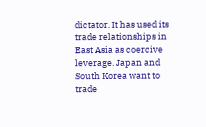dictator. It has used its trade relationships in East Asia as coercive leverage. Japan and South Korea want to trade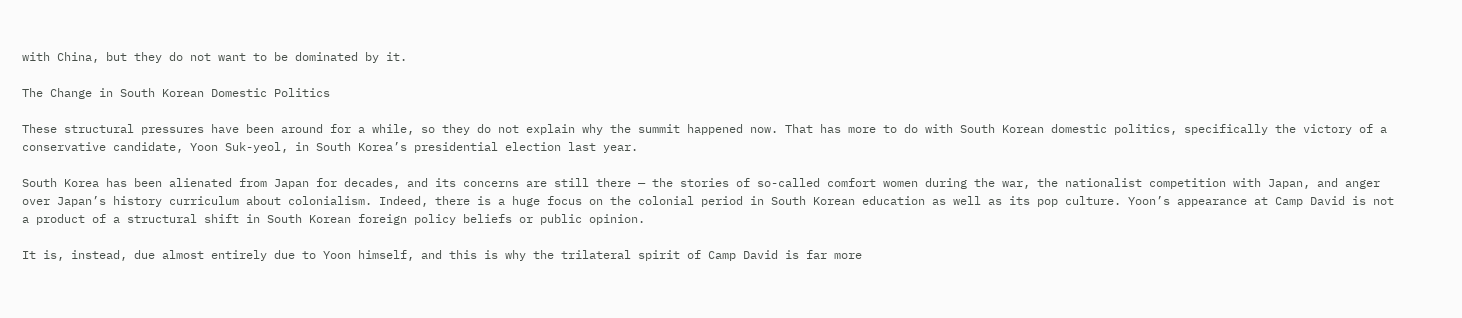with China, but they do not want to be dominated by it.

The Change in South Korean Domestic Politics

These structural pressures have been around for a while, so they do not explain why the summit happened now. That has more to do with South Korean domestic politics, specifically the victory of a conservative candidate, Yoon Suk-yeol, in South Korea’s presidential election last year.

South Korea has been alienated from Japan for decades, and its concerns are still there — the stories of so-called comfort women during the war, the nationalist competition with Japan, and anger over Japan’s history curriculum about colonialism. Indeed, there is a huge focus on the colonial period in South Korean education as well as its pop culture. Yoon’s appearance at Camp David is not a product of a structural shift in South Korean foreign policy beliefs or public opinion.

It is, instead, due almost entirely due to Yoon himself, and this is why the trilateral spirit of Camp David is far more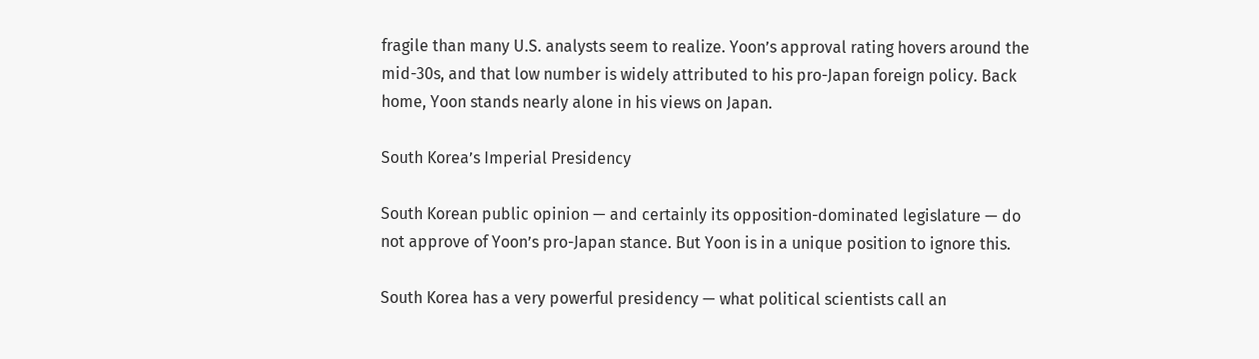fragile than many U.S. analysts seem to realize. Yoon’s approval rating hovers around the mid-30s, and that low number is widely attributed to his pro-Japan foreign policy. Back home, Yoon stands nearly alone in his views on Japan.

South Korea’s Imperial Presidency

South Korean public opinion — and certainly its opposition-dominated legislature — do not approve of Yoon’s pro-Japan stance. But Yoon is in a unique position to ignore this.

South Korea has a very powerful presidency — what political scientists call an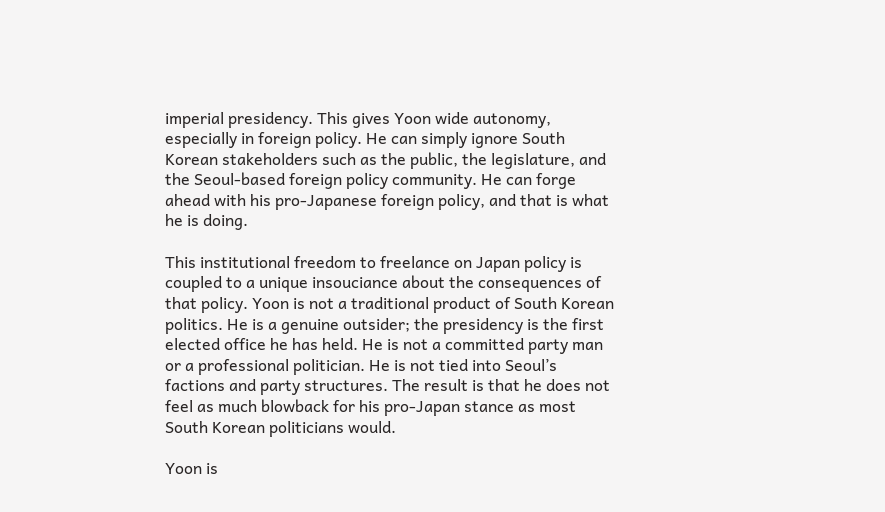imperial presidency. This gives Yoon wide autonomy, especially in foreign policy. He can simply ignore South Korean stakeholders such as the public, the legislature, and the Seoul-based foreign policy community. He can forge ahead with his pro-Japanese foreign policy, and that is what he is doing.

This institutional freedom to freelance on Japan policy is coupled to a unique insouciance about the consequences of that policy. Yoon is not a traditional product of South Korean politics. He is a genuine outsider; the presidency is the first elected office he has held. He is not a committed party man or a professional politician. He is not tied into Seoul’s factions and party structures. The result is that he does not feel as much blowback for his pro-Japan stance as most South Korean politicians would.

Yoon is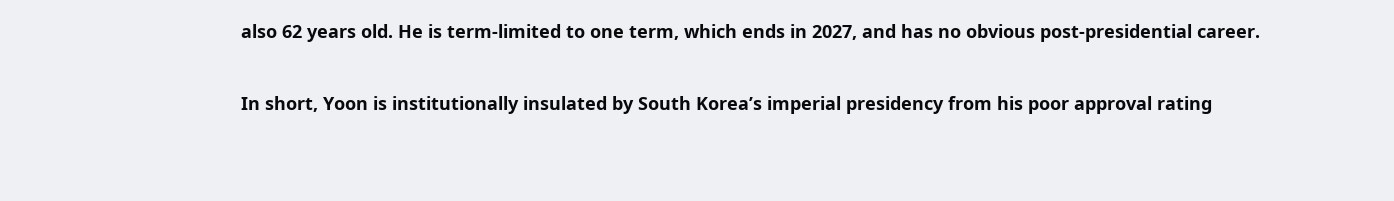also 62 years old. He is term-limited to one term, which ends in 2027, and has no obvious post-presidential career.

In short, Yoon is institutionally insulated by South Korea’s imperial presidency from his poor approval rating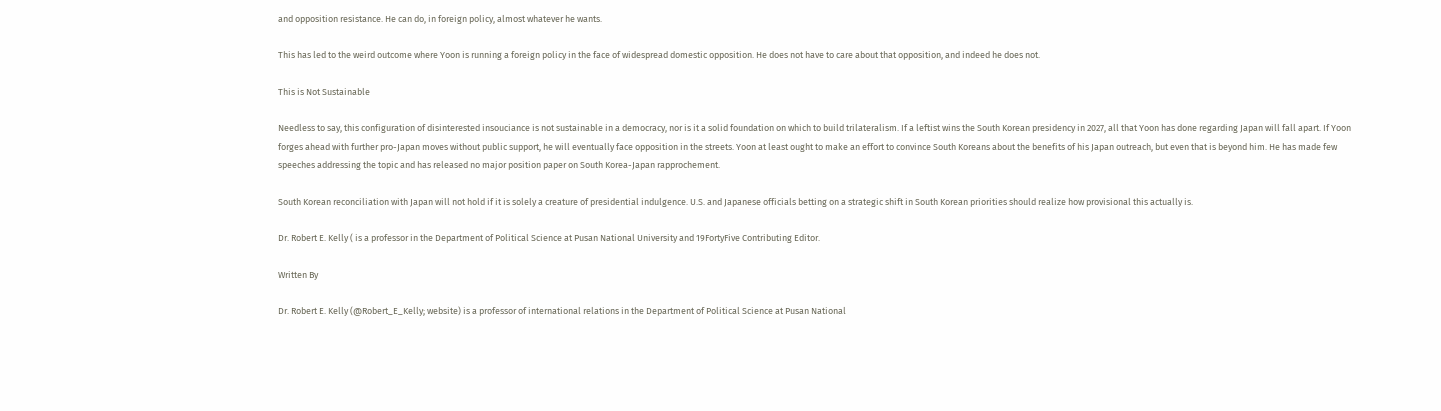and opposition resistance. He can do, in foreign policy, almost whatever he wants.

This has led to the weird outcome where Yoon is running a foreign policy in the face of widespread domestic opposition. He does not have to care about that opposition, and indeed he does not.

This is Not Sustainable

Needless to say, this configuration of disinterested insouciance is not sustainable in a democracy, nor is it a solid foundation on which to build trilateralism. If a leftist wins the South Korean presidency in 2027, all that Yoon has done regarding Japan will fall apart. If Yoon forges ahead with further pro-Japan moves without public support, he will eventually face opposition in the streets. Yoon at least ought to make an effort to convince South Koreans about the benefits of his Japan outreach, but even that is beyond him. He has made few speeches addressing the topic and has released no major position paper on South Korea-Japan rapprochement.

South Korean reconciliation with Japan will not hold if it is solely a creature of presidential indulgence. U.S. and Japanese officials betting on a strategic shift in South Korean priorities should realize how provisional this actually is.

Dr. Robert E. Kelly ( is a professor in the Department of Political Science at Pusan National University and 19FortyFive Contributing Editor.

Written By

Dr. Robert E. Kelly (@Robert_E_Kelly; website) is a professor of international relations in the Department of Political Science at Pusan National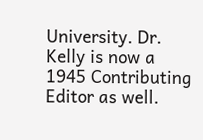University. Dr. Kelly is now a 1945 Contributing Editor as well.